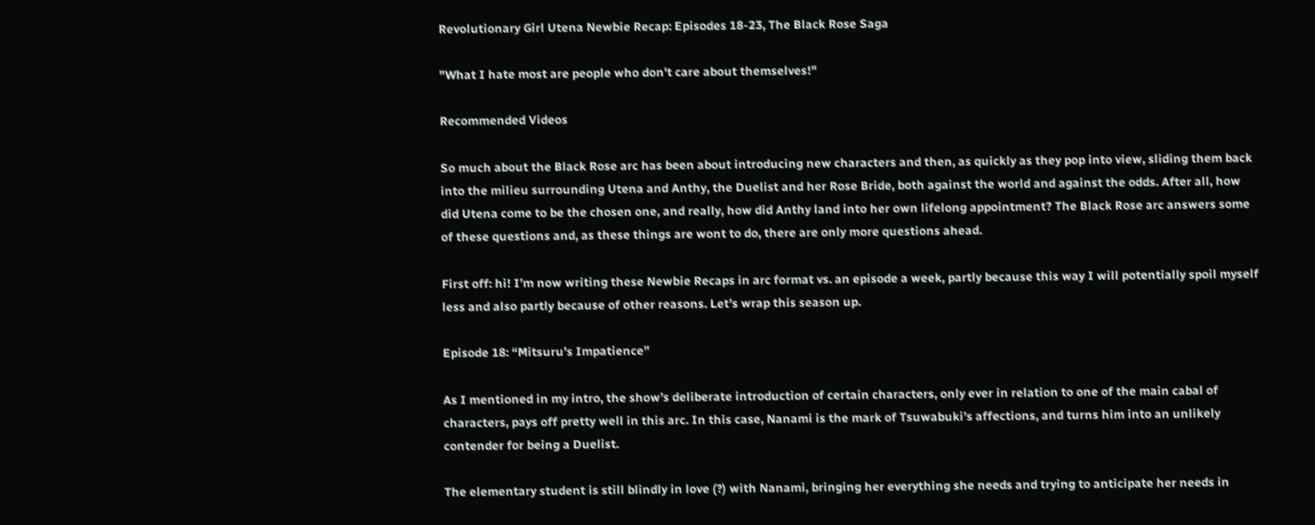Revolutionary Girl Utena Newbie Recap: Episodes 18-23, The Black Rose Saga

"What I hate most are people who don't care about themselves!"

Recommended Videos

So much about the Black Rose arc has been about introducing new characters and then, as quickly as they pop into view, sliding them back into the milieu surrounding Utena and Anthy, the Duelist and her Rose Bride, both against the world and against the odds. After all, how did Utena come to be the chosen one, and really, how did Anthy land into her own lifelong appointment? The Black Rose arc answers some of these questions and, as these things are wont to do, there are only more questions ahead.

First off: hi! I’m now writing these Newbie Recaps in arc format vs. an episode a week, partly because this way I will potentially spoil myself less and also partly because of other reasons. Let’s wrap this season up.

Episode 18: “Mitsuru’s Impatience”

As I mentioned in my intro, the show’s deliberate introduction of certain characters, only ever in relation to one of the main cabal of characters, pays off pretty well in this arc. In this case, Nanami is the mark of Tsuwabuki’s affections, and turns him into an unlikely contender for being a Duelist.

The elementary student is still blindly in love (?) with Nanami, bringing her everything she needs and trying to anticipate her needs in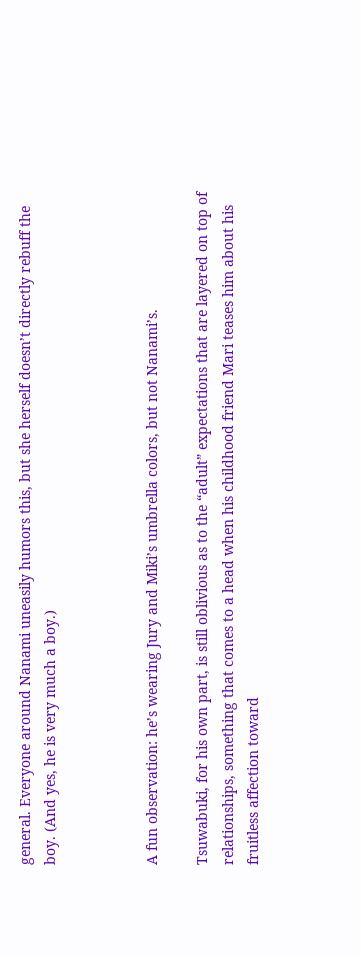general. Everyone around Nanami uneasily humors this, but she herself doesn’t directly rebuff the boy. (And yes, he is very much a boy.)



A fun observation: he’s wearing Jury and Miki’s umbrella colors, but not Nanami’s.

Tsuwabuki, for his own part, is still oblivious as to the “adult” expectations that are layered on top of relationships, something that comes to a head when his childhood friend Mari teases him about his fruitless affection toward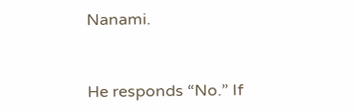Nanami.


He responds “No.” If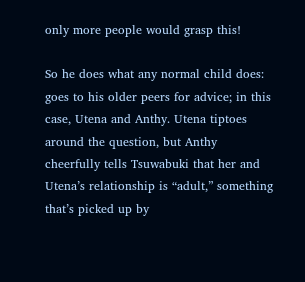only more people would grasp this!

So he does what any normal child does: goes to his older peers for advice; in this case, Utena and Anthy. Utena tiptoes around the question, but Anthy cheerfully tells Tsuwabuki that her and Utena’s relationship is “adult,” something that’s picked up by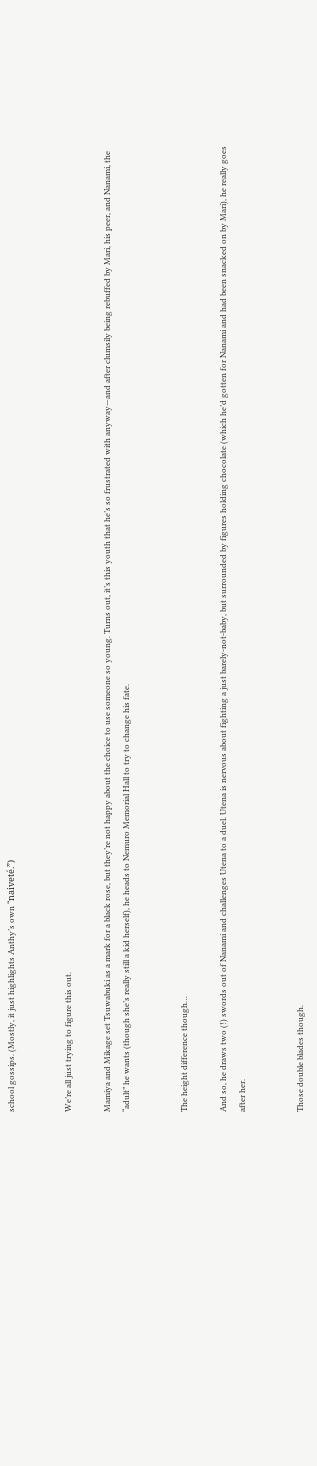school gossips. (Mostly, it just highlights Anthy’s own “naiveté.”)


We’re all just trying to figure this out.

Mamiya and Mikage set Tsuwabuki as a mark for a black rose, but they’re not happy about the choice to use someone so young. Turns out, it’s this youth that he’s so frustrated with anyway—and after clumsily being rebuffed by Mari, his peer, and Nanami, the “adult” he wants (though she’s really still a kid herself), he heads to Nemuro Memorial Hall to try to change his fate.


The height difference though…

And so, he draws two (!) swords out of Nanami and challenges Utena to a duel. Utena is nervous about fighting a just barely-not-baby, but surrounded by figures holding chocolate (which he’d gotten for Nanami and had been snacked on by Mari), he really goes after her.


Those double blades though.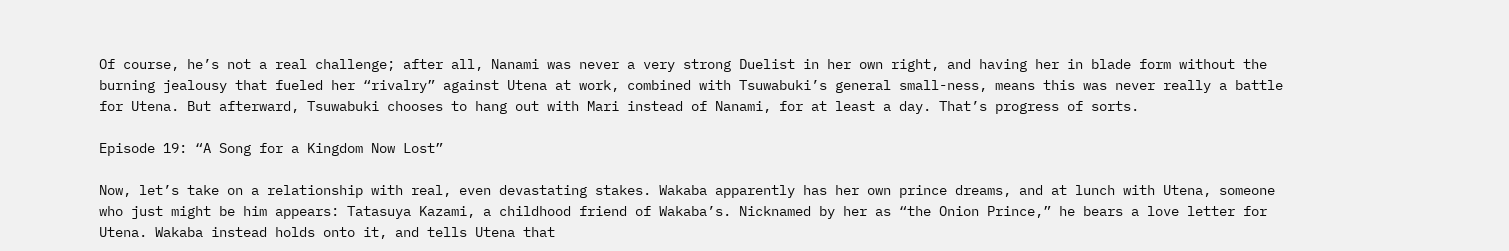Of course, he’s not a real challenge; after all, Nanami was never a very strong Duelist in her own right, and having her in blade form without the burning jealousy that fueled her “rivalry” against Utena at work, combined with Tsuwabuki’s general small-ness, means this was never really a battle for Utena. But afterward, Tsuwabuki chooses to hang out with Mari instead of Nanami, for at least a day. That’s progress of sorts.

Episode 19: “A Song for a Kingdom Now Lost”

Now, let’s take on a relationship with real, even devastating stakes. Wakaba apparently has her own prince dreams, and at lunch with Utena, someone who just might be him appears: Tatasuya Kazami, a childhood friend of Wakaba’s. Nicknamed by her as “the Onion Prince,” he bears a love letter for Utena. Wakaba instead holds onto it, and tells Utena that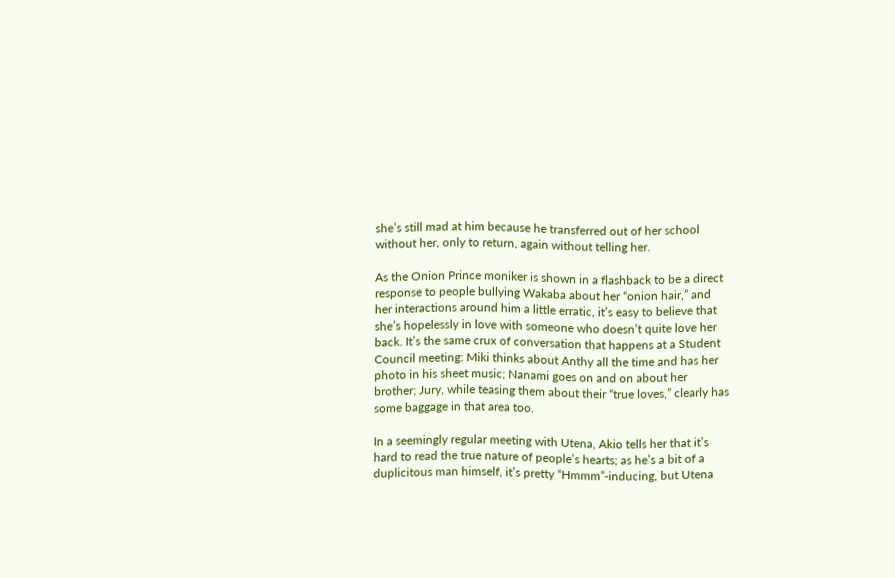she’s still mad at him because he transferred out of her school without her, only to return, again without telling her.

As the Onion Prince moniker is shown in a flashback to be a direct response to people bullying Wakaba about her “onion hair,” and her interactions around him a little erratic, it’s easy to believe that she’s hopelessly in love with someone who doesn’t quite love her back. It’s the same crux of conversation that happens at a Student Council meeting: Miki thinks about Anthy all the time and has her photo in his sheet music; Nanami goes on and on about her brother; Jury, while teasing them about their “true loves,” clearly has some baggage in that area too.

In a seemingly regular meeting with Utena, Akio tells her that it’s hard to read the true nature of people’s hearts; as he’s a bit of a duplicitous man himself, it’s pretty “Hmmm”-inducing, but Utena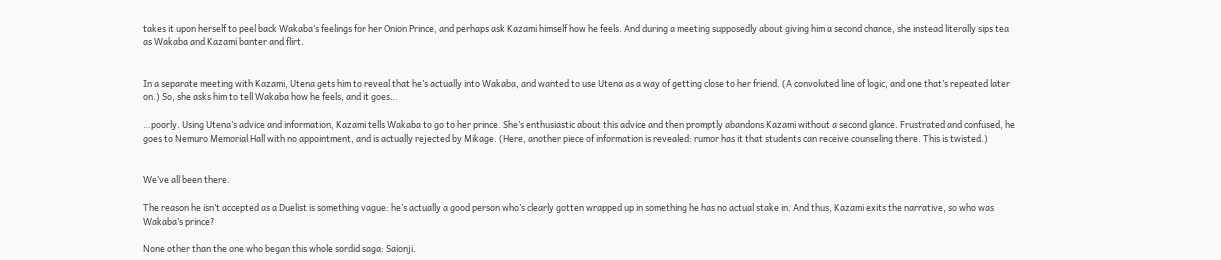takes it upon herself to peel back Wakaba’s feelings for her Onion Prince, and perhaps ask Kazami himself how he feels. And during a meeting supposedly about giving him a second chance, she instead literally sips tea as Wakaba and Kazami banter and flirt.


In a separate meeting with Kazami, Utena gets him to reveal that he’s actually into Wakaba, and wanted to use Utena as a way of getting close to her friend. (A convoluted line of logic, and one that’s repeated later on.) So, she asks him to tell Wakaba how he feels, and it goes…

…poorly. Using Utena’s advice and information, Kazami tells Wakaba to go to her prince. She’s enthusiastic about this advice and then promptly abandons Kazami without a second glance. Frustrated and confused, he goes to Nemuro Memorial Hall with no appointment, and is actually rejected by Mikage. (Here, another piece of information is revealed: rumor has it that students can receive counseling there. This is twisted.)


We’ve all been there.

The reason he isn’t accepted as a Duelist is something vague: he’s actually a good person who’s clearly gotten wrapped up in something he has no actual stake in. And thus, Kazami exits the narrative, so who was Wakaba’s prince?

None other than the one who began this whole sordid saga: Saionji.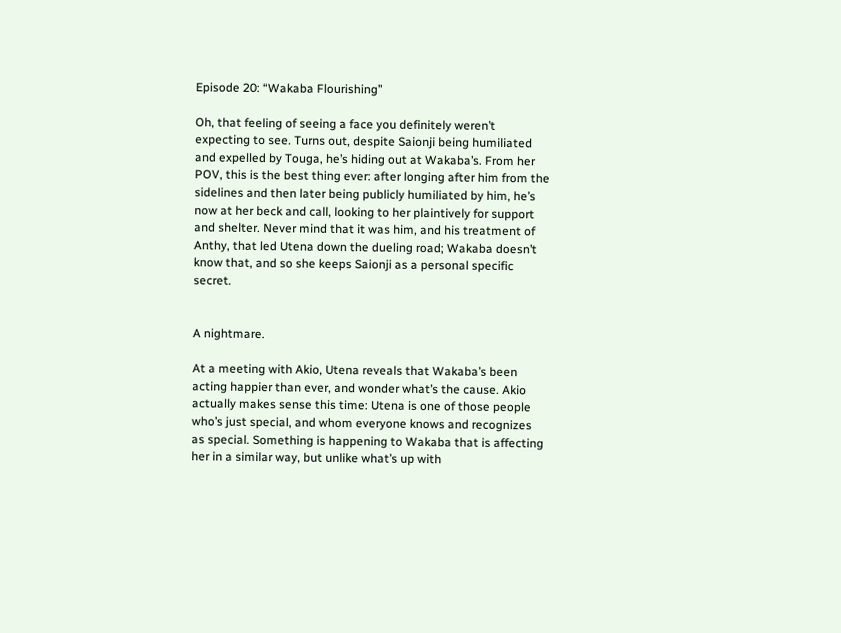Episode 20: “Wakaba Flourishing”

Oh, that feeling of seeing a face you definitely weren’t expecting to see. Turns out, despite Saionji being humiliated and expelled by Touga, he’s hiding out at Wakaba’s. From her POV, this is the best thing ever: after longing after him from the sidelines and then later being publicly humiliated by him, he’s now at her beck and call, looking to her plaintively for support and shelter. Never mind that it was him, and his treatment of Anthy, that led Utena down the dueling road; Wakaba doesn’t know that, and so she keeps Saionji as a personal specific secret.


A nightmare.

At a meeting with Akio, Utena reveals that Wakaba’s been acting happier than ever, and wonder what’s the cause. Akio actually makes sense this time: Utena is one of those people who’s just special, and whom everyone knows and recognizes as special. Something is happening to Wakaba that is affecting her in a similar way, but unlike what’s up with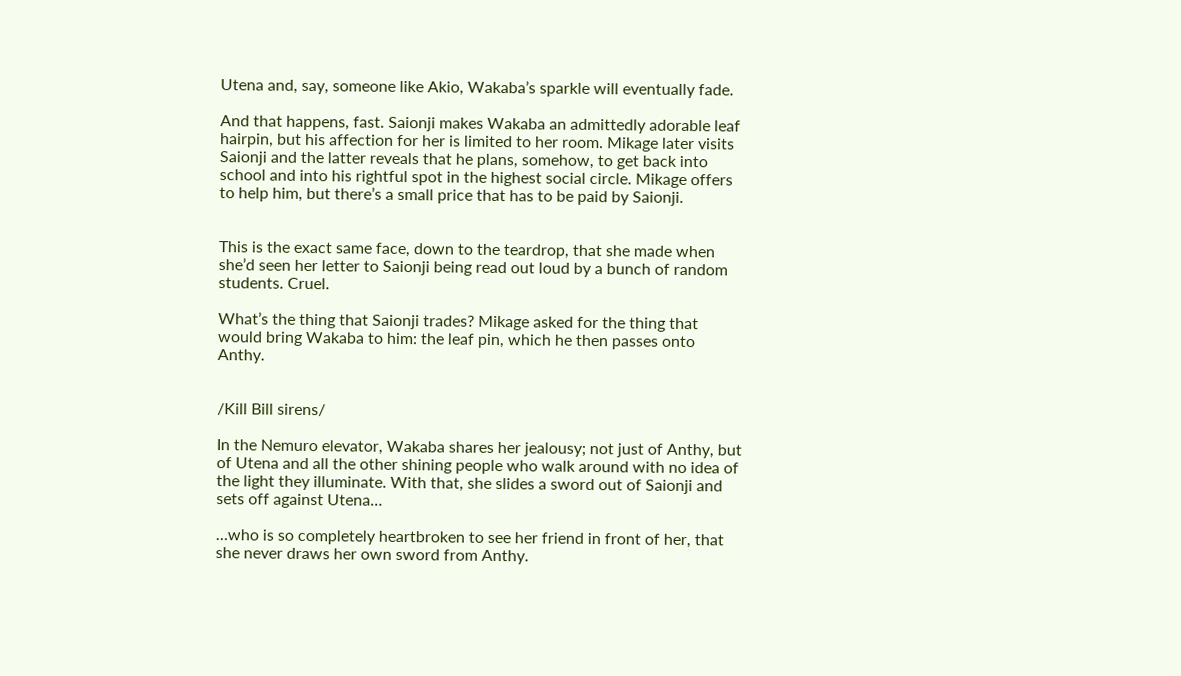Utena and, say, someone like Akio, Wakaba’s sparkle will eventually fade.

And that happens, fast. Saionji makes Wakaba an admittedly adorable leaf hairpin, but his affection for her is limited to her room. Mikage later visits Saionji and the latter reveals that he plans, somehow, to get back into school and into his rightful spot in the highest social circle. Mikage offers to help him, but there’s a small price that has to be paid by Saionji.


This is the exact same face, down to the teardrop, that she made when she’d seen her letter to Saionji being read out loud by a bunch of random students. Cruel.

What’s the thing that Saionji trades? Mikage asked for the thing that would bring Wakaba to him: the leaf pin, which he then passes onto Anthy.


/Kill Bill sirens/

In the Nemuro elevator, Wakaba shares her jealousy; not just of Anthy, but of Utena and all the other shining people who walk around with no idea of the light they illuminate. With that, she slides a sword out of Saionji and sets off against Utena…

…who is so completely heartbroken to see her friend in front of her, that she never draws her own sword from Anthy.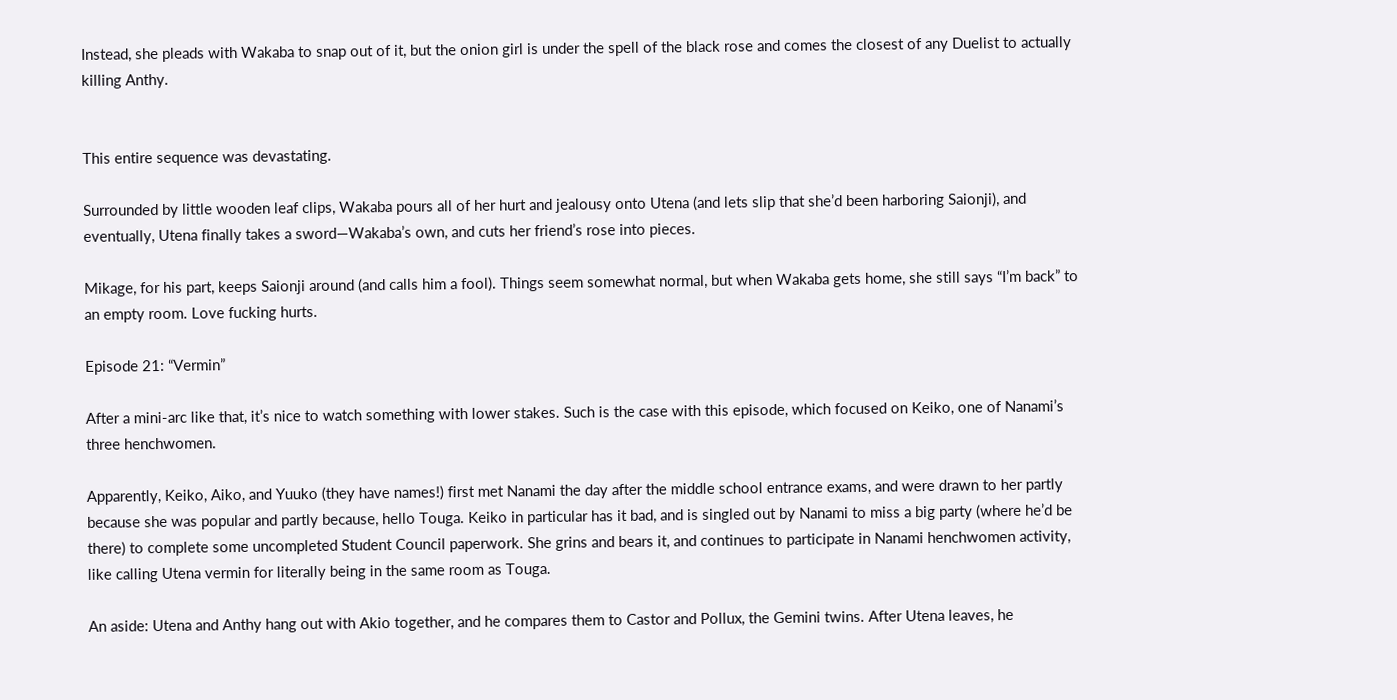Instead, she pleads with Wakaba to snap out of it, but the onion girl is under the spell of the black rose and comes the closest of any Duelist to actually killing Anthy.


This entire sequence was devastating.

Surrounded by little wooden leaf clips, Wakaba pours all of her hurt and jealousy onto Utena (and lets slip that she’d been harboring Saionji), and eventually, Utena finally takes a sword—Wakaba’s own, and cuts her friend’s rose into pieces.

Mikage, for his part, keeps Saionji around (and calls him a fool). Things seem somewhat normal, but when Wakaba gets home, she still says “I’m back” to an empty room. Love fucking hurts.

Episode 21: “Vermin”

After a mini-arc like that, it’s nice to watch something with lower stakes. Such is the case with this episode, which focused on Keiko, one of Nanami’s three henchwomen.

Apparently, Keiko, Aiko, and Yuuko (they have names!) first met Nanami the day after the middle school entrance exams, and were drawn to her partly because she was popular and partly because, hello Touga. Keiko in particular has it bad, and is singled out by Nanami to miss a big party (where he’d be there) to complete some uncompleted Student Council paperwork. She grins and bears it, and continues to participate in Nanami henchwomen activity, like calling Utena vermin for literally being in the same room as Touga.

An aside: Utena and Anthy hang out with Akio together, and he compares them to Castor and Pollux, the Gemini twins. After Utena leaves, he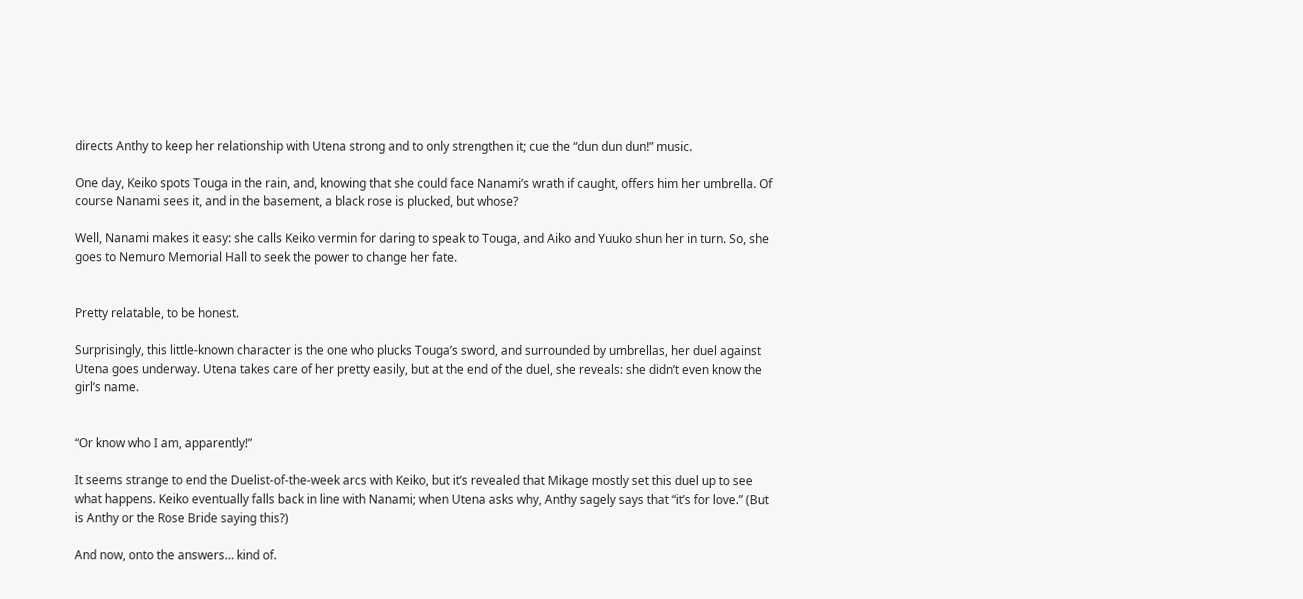directs Anthy to keep her relationship with Utena strong and to only strengthen it; cue the “dun dun dun!” music.

One day, Keiko spots Touga in the rain, and, knowing that she could face Nanami’s wrath if caught, offers him her umbrella. Of course Nanami sees it, and in the basement, a black rose is plucked, but whose?

Well, Nanami makes it easy: she calls Keiko vermin for daring to speak to Touga, and Aiko and Yuuko shun her in turn. So, she goes to Nemuro Memorial Hall to seek the power to change her fate.


Pretty relatable, to be honest.

Surprisingly, this little-known character is the one who plucks Touga’s sword, and surrounded by umbrellas, her duel against Utena goes underway. Utena takes care of her pretty easily, but at the end of the duel, she reveals: she didn’t even know the girl’s name.


“Or know who I am, apparently!”

It seems strange to end the Duelist-of-the-week arcs with Keiko, but it’s revealed that Mikage mostly set this duel up to see what happens. Keiko eventually falls back in line with Nanami; when Utena asks why, Anthy sagely says that “it’s for love.” (But is Anthy or the Rose Bride saying this?)

And now, onto the answers… kind of.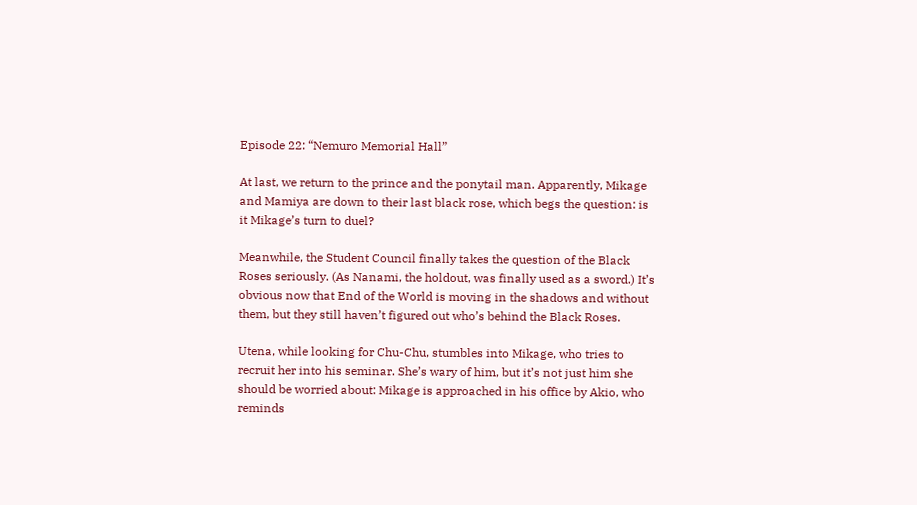Episode 22: “Nemuro Memorial Hall”

At last, we return to the prince and the ponytail man. Apparently, Mikage and Mamiya are down to their last black rose, which begs the question: is it Mikage’s turn to duel?

Meanwhile, the Student Council finally takes the question of the Black Roses seriously. (As Nanami, the holdout, was finally used as a sword.) It’s obvious now that End of the World is moving in the shadows and without them, but they still haven’t figured out who’s behind the Black Roses.

Utena, while looking for Chu-Chu, stumbles into Mikage, who tries to recruit her into his seminar. She’s wary of him, but it’s not just him she should be worried about: Mikage is approached in his office by Akio, who reminds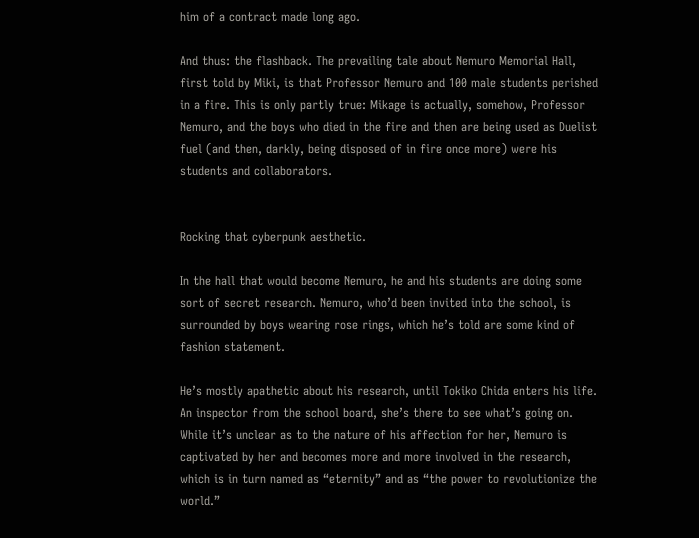him of a contract made long ago.

And thus: the flashback. The prevailing tale about Nemuro Memorial Hall, first told by Miki, is that Professor Nemuro and 100 male students perished in a fire. This is only partly true: Mikage is actually, somehow, Professor Nemuro, and the boys who died in the fire and then are being used as Duelist fuel (and then, darkly, being disposed of in fire once more) were his students and collaborators.


Rocking that cyberpunk aesthetic.

In the hall that would become Nemuro, he and his students are doing some sort of secret research. Nemuro, who’d been invited into the school, is surrounded by boys wearing rose rings, which he’s told are some kind of fashion statement.

He’s mostly apathetic about his research, until Tokiko Chida enters his life. An inspector from the school board, she’s there to see what’s going on. While it’s unclear as to the nature of his affection for her, Nemuro is captivated by her and becomes more and more involved in the research, which is in turn named as “eternity” and as “the power to revolutionize the world.”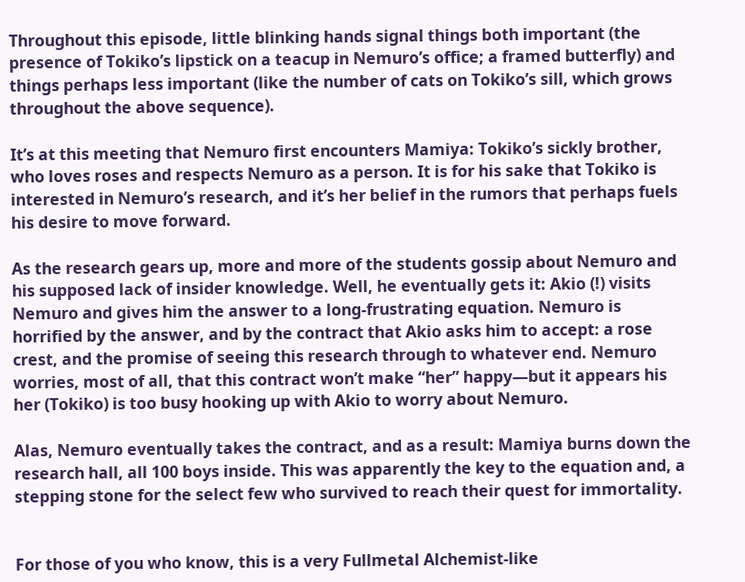Throughout this episode, little blinking hands signal things both important (the presence of Tokiko’s lipstick on a teacup in Nemuro’s office; a framed butterfly) and things perhaps less important (like the number of cats on Tokiko’s sill, which grows throughout the above sequence).

It’s at this meeting that Nemuro first encounters Mamiya: Tokiko’s sickly brother, who loves roses and respects Nemuro as a person. It is for his sake that Tokiko is interested in Nemuro’s research, and it’s her belief in the rumors that perhaps fuels his desire to move forward.

As the research gears up, more and more of the students gossip about Nemuro and his supposed lack of insider knowledge. Well, he eventually gets it: Akio (!) visits Nemuro and gives him the answer to a long-frustrating equation. Nemuro is horrified by the answer, and by the contract that Akio asks him to accept: a rose crest, and the promise of seeing this research through to whatever end. Nemuro worries, most of all, that this contract won’t make “her” happy—but it appears his her (Tokiko) is too busy hooking up with Akio to worry about Nemuro.

Alas, Nemuro eventually takes the contract, and as a result: Mamiya burns down the research hall, all 100 boys inside. This was apparently the key to the equation and, a stepping stone for the select few who survived to reach their quest for immortality.


For those of you who know, this is a very Fullmetal Alchemist-like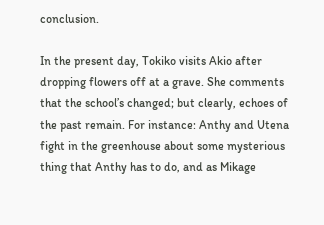conclusion.

In the present day, Tokiko visits Akio after dropping flowers off at a grave. She comments that the school’s changed; but clearly, echoes of the past remain. For instance: Anthy and Utena fight in the greenhouse about some mysterious thing that Anthy has to do, and as Mikage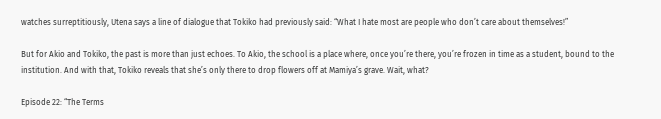watches surreptitiously, Utena says a line of dialogue that Tokiko had previously said: “What I hate most are people who don’t care about themselves!”

But for Akio and Tokiko, the past is more than just echoes. To Akio, the school is a place where, once you’re there, you’re frozen in time as a student, bound to the institution. And with that, Tokiko reveals that she’s only there to drop flowers off at Mamiya’s grave. Wait, what?

Episode 22: “The Terms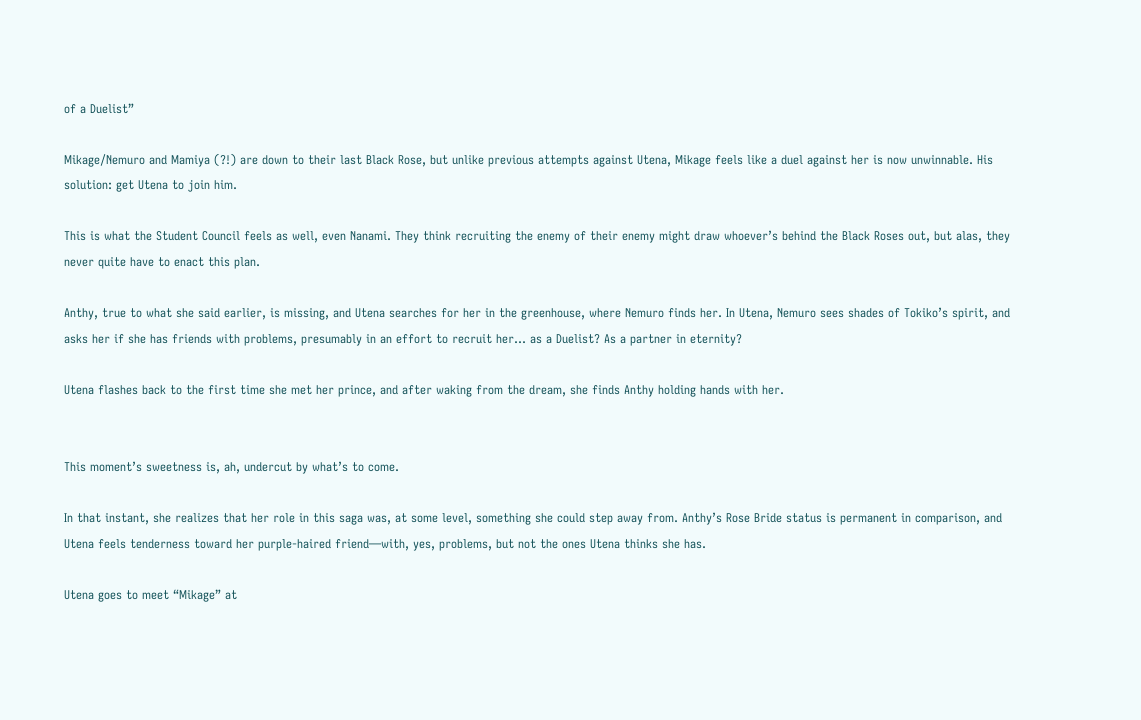of a Duelist”

Mikage/Nemuro and Mamiya (?!) are down to their last Black Rose, but unlike previous attempts against Utena, Mikage feels like a duel against her is now unwinnable. His solution: get Utena to join him.

This is what the Student Council feels as well, even Nanami. They think recruiting the enemy of their enemy might draw whoever’s behind the Black Roses out, but alas, they never quite have to enact this plan.

Anthy, true to what she said earlier, is missing, and Utena searches for her in the greenhouse, where Nemuro finds her. In Utena, Nemuro sees shades of Tokiko’s spirit, and asks her if she has friends with problems, presumably in an effort to recruit her… as a Duelist? As a partner in eternity?

Utena flashes back to the first time she met her prince, and after waking from the dream, she finds Anthy holding hands with her.


This moment’s sweetness is, ah, undercut by what’s to come.

In that instant, she realizes that her role in this saga was, at some level, something she could step away from. Anthy’s Rose Bride status is permanent in comparison, and Utena feels tenderness toward her purple-haired friend—with, yes, problems, but not the ones Utena thinks she has.

Utena goes to meet “Mikage” at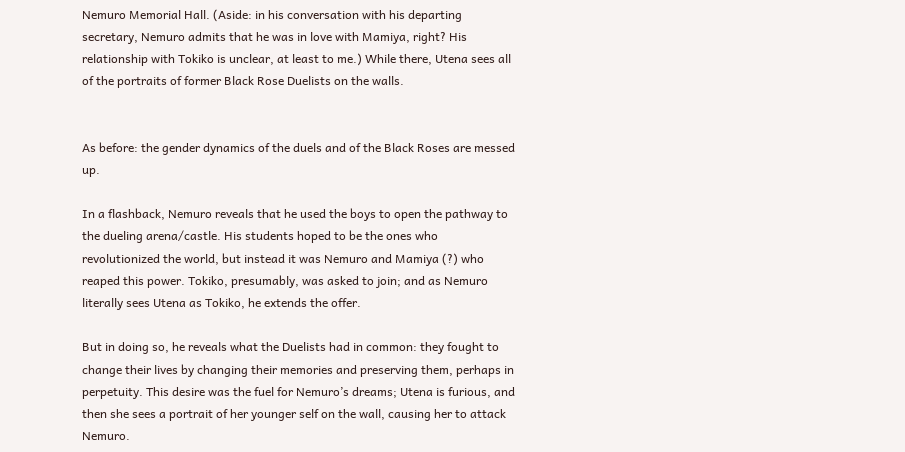Nemuro Memorial Hall. (Aside: in his conversation with his departing secretary, Nemuro admits that he was in love with Mamiya, right? His relationship with Tokiko is unclear, at least to me.) While there, Utena sees all of the portraits of former Black Rose Duelists on the walls.


As before: the gender dynamics of the duels and of the Black Roses are messed up.

In a flashback, Nemuro reveals that he used the boys to open the pathway to the dueling arena/castle. His students hoped to be the ones who revolutionized the world, but instead it was Nemuro and Mamiya (?) who reaped this power. Tokiko, presumably, was asked to join; and as Nemuro literally sees Utena as Tokiko, he extends the offer.

But in doing so, he reveals what the Duelists had in common: they fought to change their lives by changing their memories and preserving them, perhaps in perpetuity. This desire was the fuel for Nemuro’s dreams; Utena is furious, and then she sees a portrait of her younger self on the wall, causing her to attack Nemuro.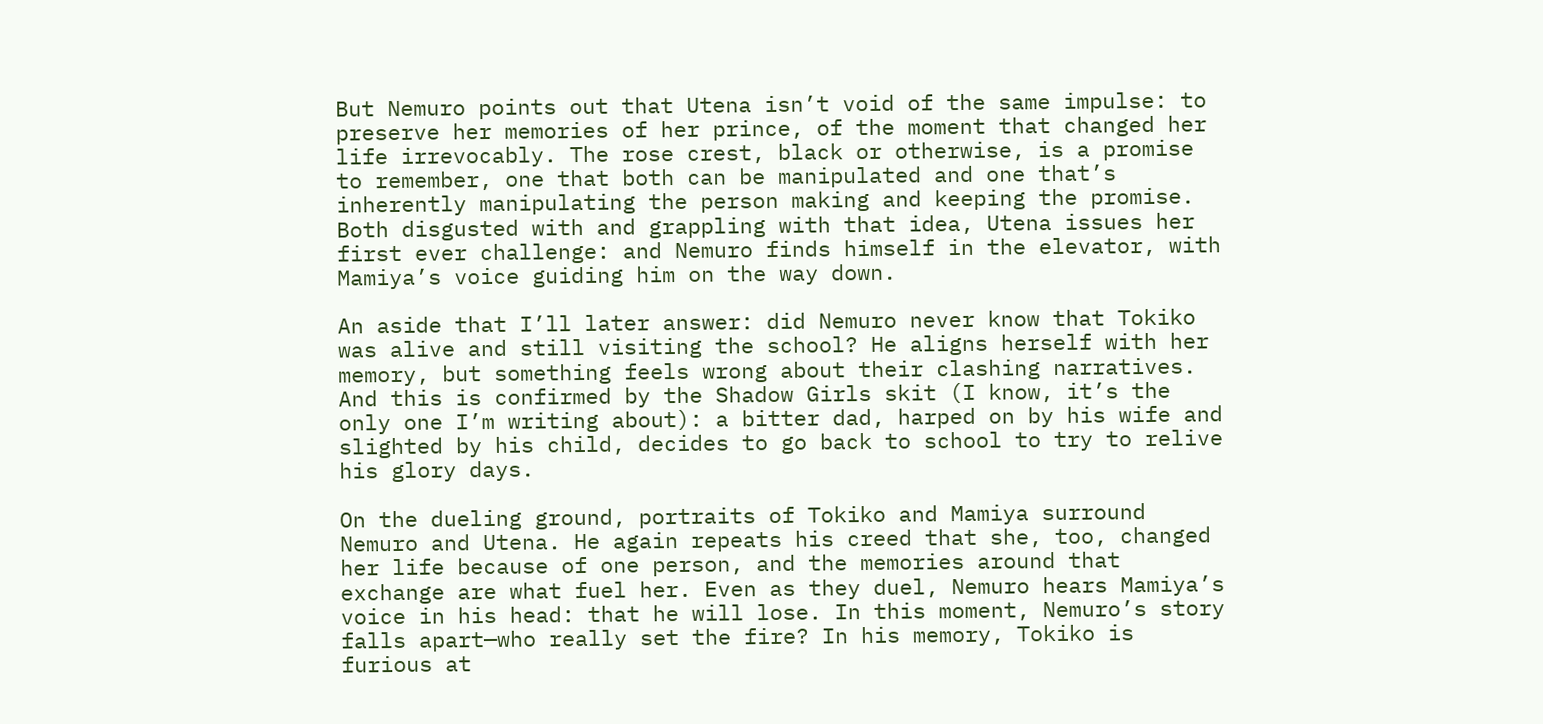But Nemuro points out that Utena isn’t void of the same impulse: to preserve her memories of her prince, of the moment that changed her life irrevocably. The rose crest, black or otherwise, is a promise to remember, one that both can be manipulated and one that’s inherently manipulating the person making and keeping the promise. Both disgusted with and grappling with that idea, Utena issues her first ever challenge: and Nemuro finds himself in the elevator, with Mamiya’s voice guiding him on the way down.

An aside that I’ll later answer: did Nemuro never know that Tokiko was alive and still visiting the school? He aligns herself with her memory, but something feels wrong about their clashing narratives. And this is confirmed by the Shadow Girls skit (I know, it’s the only one I’m writing about): a bitter dad, harped on by his wife and slighted by his child, decides to go back to school to try to relive his glory days.

On the dueling ground, portraits of Tokiko and Mamiya surround Nemuro and Utena. He again repeats his creed that she, too, changed her life because of one person, and the memories around that exchange are what fuel her. Even as they duel, Nemuro hears Mamiya’s voice in his head: that he will lose. In this moment, Nemuro’s story falls apart—who really set the fire? In his memory, Tokiko is furious at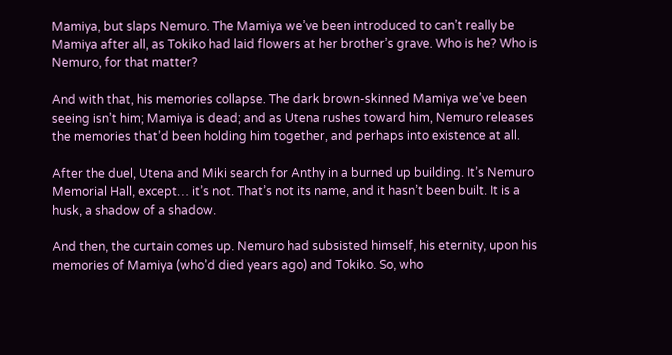Mamiya, but slaps Nemuro. The Mamiya we’ve been introduced to can’t really be Mamiya after all, as Tokiko had laid flowers at her brother’s grave. Who is he? Who is Nemuro, for that matter?

And with that, his memories collapse. The dark brown-skinned Mamiya we’ve been seeing isn’t him; Mamiya is dead; and as Utena rushes toward him, Nemuro releases the memories that’d been holding him together, and perhaps into existence at all.

After the duel, Utena and Miki search for Anthy in a burned up building. It’s Nemuro Memorial Hall, except… it’s not. That’s not its name, and it hasn’t been built. It is a husk, a shadow of a shadow.

And then, the curtain comes up. Nemuro had subsisted himself, his eternity, upon his memories of Mamiya (who’d died years ago) and Tokiko. So, who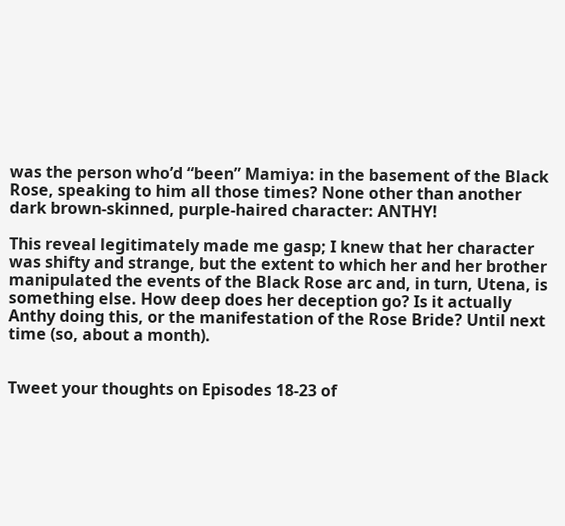was the person who’d “been” Mamiya: in the basement of the Black Rose, speaking to him all those times? None other than another dark brown-skinned, purple-haired character: ANTHY!

This reveal legitimately made me gasp; I knew that her character was shifty and strange, but the extent to which her and her brother manipulated the events of the Black Rose arc and, in turn, Utena, is something else. How deep does her deception go? Is it actually Anthy doing this, or the manifestation of the Rose Bride? Until next time (so, about a month).


Tweet your thoughts on Episodes 18-23 of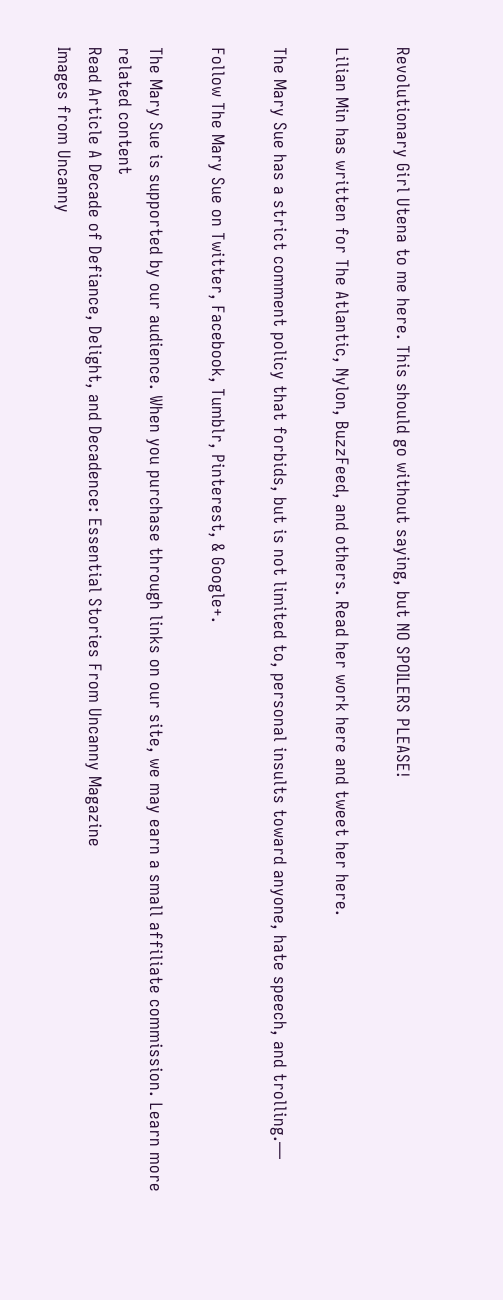Revolutionary Girl Utena to me here. This should go without saying, but NO SPOILERS PLEASE!

Lilian Min has written for The Atlantic, Nylon, BuzzFeed, and others. Read her work here and tweet her here.

The Mary Sue has a strict comment policy that forbids, but is not limited to, personal insults toward anyone, hate speech, and trolling.—

Follow The Mary Sue on Twitter, Facebook, Tumblr, Pinterest, & Google+.

The Mary Sue is supported by our audience. When you purchase through links on our site, we may earn a small affiliate commission. Learn more
related content
Read Article A Decade of Defiance, Delight, and Decadence: Essential Stories From Uncanny Magazine
Images from Uncanny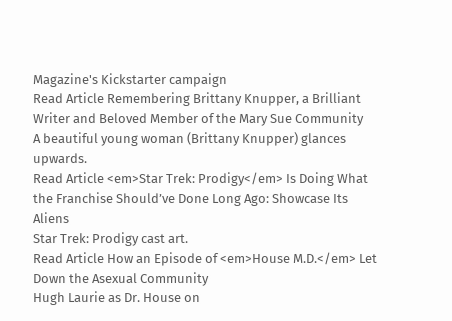Magazine's Kickstarter campaign
Read Article Remembering Brittany Knupper, a Brilliant Writer and Beloved Member of the Mary Sue Community
A beautiful young woman (Brittany Knupper) glances upwards.
Read Article <em>Star Trek: Prodigy</em> Is Doing What the Franchise Should’ve Done Long Ago: Showcase Its Aliens
Star Trek: Prodigy cast art.
Read Article How an Episode of <em>House M.D.</em> Let Down the Asexual Community
Hugh Laurie as Dr. House on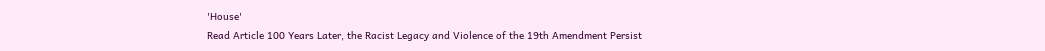'House'
Read Article 100 Years Later, the Racist Legacy and Violence of the 19th Amendment Persist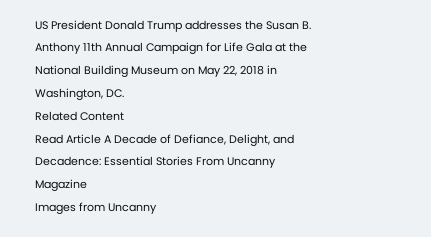US President Donald Trump addresses the Susan B. Anthony 11th Annual Campaign for Life Gala at the National Building Museum on May 22, 2018 in Washington, DC.
Related Content
Read Article A Decade of Defiance, Delight, and Decadence: Essential Stories From Uncanny Magazine
Images from Uncanny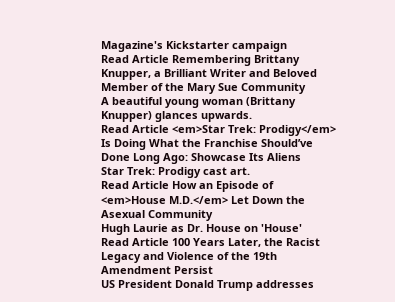Magazine's Kickstarter campaign
Read Article Remembering Brittany Knupper, a Brilliant Writer and Beloved Member of the Mary Sue Community
A beautiful young woman (Brittany Knupper) glances upwards.
Read Article <em>Star Trek: Prodigy</em> Is Doing What the Franchise Should’ve Done Long Ago: Showcase Its Aliens
Star Trek: Prodigy cast art.
Read Article How an Episode of <em>House M.D.</em> Let Down the Asexual Community
Hugh Laurie as Dr. House on 'House'
Read Article 100 Years Later, the Racist Legacy and Violence of the 19th Amendment Persist
US President Donald Trump addresses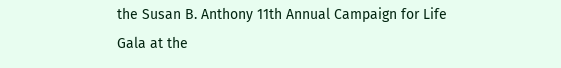the Susan B. Anthony 11th Annual Campaign for Life Gala at the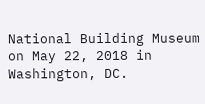National Building Museum on May 22, 2018 in Washington, DC.